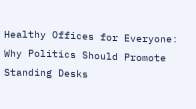Healthy Offices for Everyone: Why Politics Should Promote Standing Desks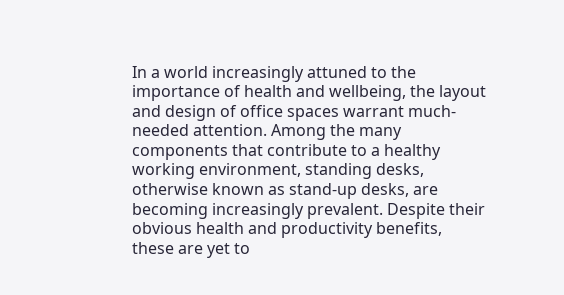In a world increasingly attuned to the importance of health and wellbeing, the layout and design of office spaces warrant much-needed attention. Among the many components that contribute to a healthy working environment, standing desks, otherwise known as stand-up desks, are becoming increasingly prevalent. Despite their obvious health and productivity benefits, these are yet to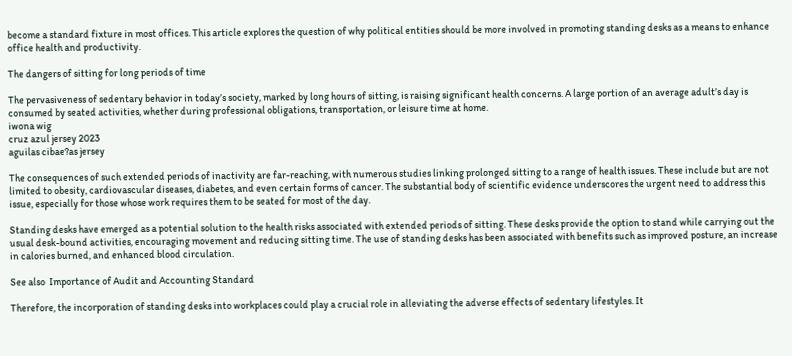become a standard fixture in most offices. This article explores the question of why political entities should be more involved in promoting standing desks as a means to enhance office health and productivity.

The dangers of sitting for long periods of time

The pervasiveness of sedentary behavior in today’s society, marked by long hours of sitting, is raising significant health concerns. A large portion of an average adult’s day is consumed by seated activities, whether during professional obligations, transportation, or leisure time at home.
iwona wig
cruz azul jersey 2023
aguilas cibae?as jersey

The consequences of such extended periods of inactivity are far-reaching, with numerous studies linking prolonged sitting to a range of health issues. These include but are not limited to obesity, cardiovascular diseases, diabetes, and even certain forms of cancer. The substantial body of scientific evidence underscores the urgent need to address this issue, especially for those whose work requires them to be seated for most of the day.

Standing desks have emerged as a potential solution to the health risks associated with extended periods of sitting. These desks provide the option to stand while carrying out the usual desk-bound activities, encouraging movement and reducing sitting time. The use of standing desks has been associated with benefits such as improved posture, an increase in calories burned, and enhanced blood circulation.

See also  Importance of Audit and Accounting Standard

Therefore, the incorporation of standing desks into workplaces could play a crucial role in alleviating the adverse effects of sedentary lifestyles. It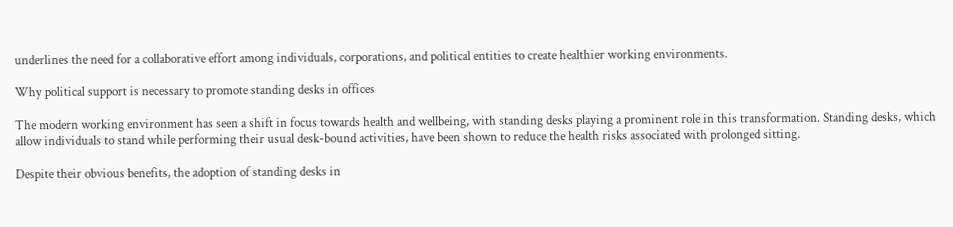underlines the need for a collaborative effort among individuals, corporations, and political entities to create healthier working environments.

Why political support is necessary to promote standing desks in offices

The modern working environment has seen a shift in focus towards health and wellbeing, with standing desks playing a prominent role in this transformation. Standing desks, which allow individuals to stand while performing their usual desk-bound activities, have been shown to reduce the health risks associated with prolonged sitting.

Despite their obvious benefits, the adoption of standing desks in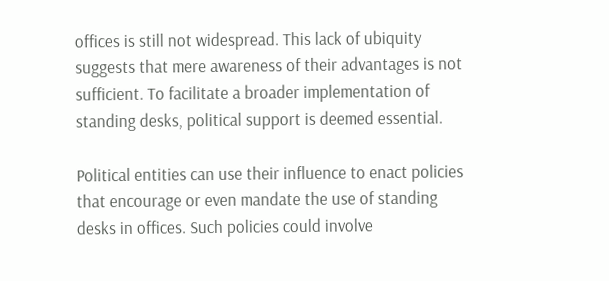offices is still not widespread. This lack of ubiquity suggests that mere awareness of their advantages is not sufficient. To facilitate a broader implementation of standing desks, political support is deemed essential.

Political entities can use their influence to enact policies that encourage or even mandate the use of standing desks in offices. Such policies could involve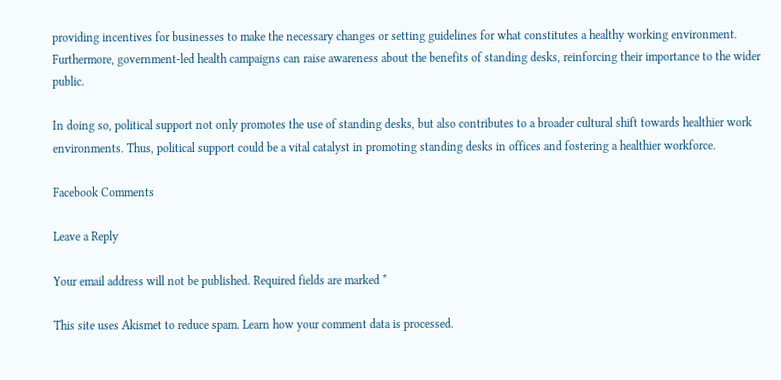providing incentives for businesses to make the necessary changes or setting guidelines for what constitutes a healthy working environment. Furthermore, government-led health campaigns can raise awareness about the benefits of standing desks, reinforcing their importance to the wider public.

In doing so, political support not only promotes the use of standing desks, but also contributes to a broader cultural shift towards healthier work environments. Thus, political support could be a vital catalyst in promoting standing desks in offices and fostering a healthier workforce.

Facebook Comments

Leave a Reply

Your email address will not be published. Required fields are marked *

This site uses Akismet to reduce spam. Learn how your comment data is processed.